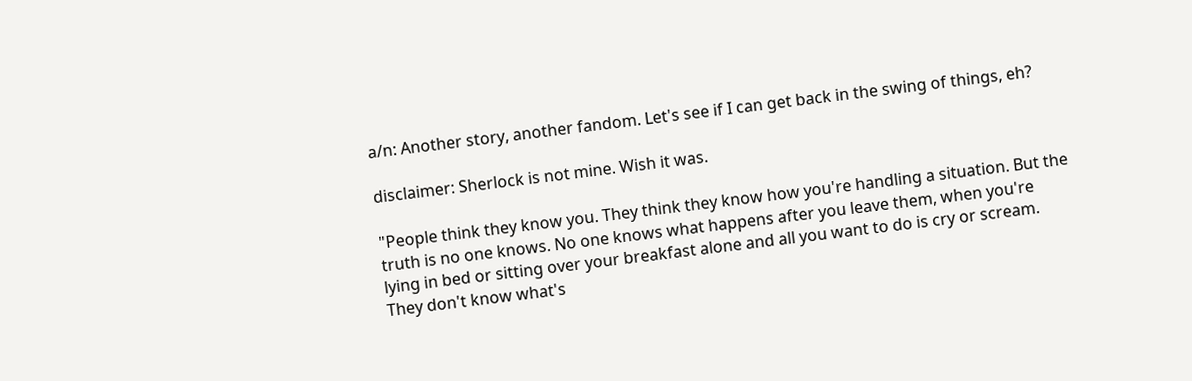a/n: Another story, another fandom. Let's see if I can get back in the swing of things, eh?

disclaimer: Sherlock is not mine. Wish it was.

"People think they know you. They think they know how you're handling a situation. But the truth is no one knows. No one knows what happens after you leave them, when you're lying in bed or sitting over your breakfast alone and all you want to do is cry or scream. They don't know what's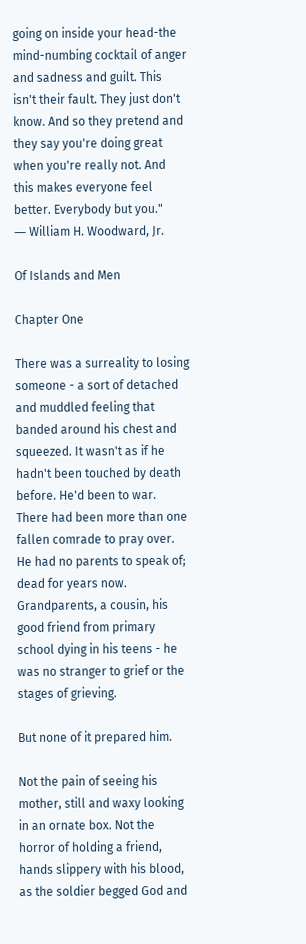going on inside your head-the mind-numbing cocktail of anger and sadness and guilt. This isn't their fault. They just don't know. And so they pretend and they say you're doing great when you're really not. And this makes everyone feel better. Everybody but you."
― William H. Woodward, Jr.

Of Islands and Men

Chapter One

There was a surreality to losing someone - a sort of detached and muddled feeling that banded around his chest and squeezed. It wasn't as if he hadn't been touched by death before. He'd been to war. There had been more than one fallen comrade to pray over. He had no parents to speak of; dead for years now. Grandparents, a cousin, his good friend from primary school dying in his teens - he was no stranger to grief or the stages of grieving.

But none of it prepared him.

Not the pain of seeing his mother, still and waxy looking in an ornate box. Not the horror of holding a friend, hands slippery with his blood, as the soldier begged God and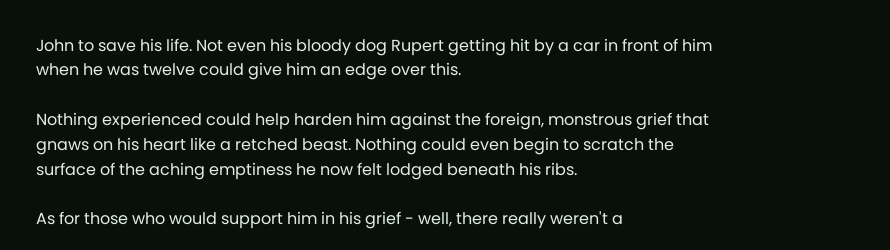John to save his life. Not even his bloody dog Rupert getting hit by a car in front of him when he was twelve could give him an edge over this.

Nothing experienced could help harden him against the foreign, monstrous grief that gnaws on his heart like a retched beast. Nothing could even begin to scratch the surface of the aching emptiness he now felt lodged beneath his ribs.

As for those who would support him in his grief - well, there really weren't a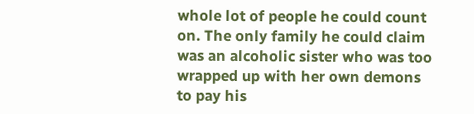whole lot of people he could count on. The only family he could claim was an alcoholic sister who was too wrapped up with her own demons to pay his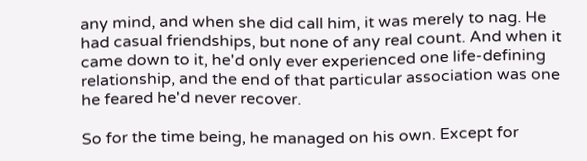any mind, and when she did call him, it was merely to nag. He had casual friendships, but none of any real count. And when it came down to it, he'd only ever experienced one life-defining relationship, and the end of that particular association was one he feared he'd never recover.

So for the time being, he managed on his own. Except for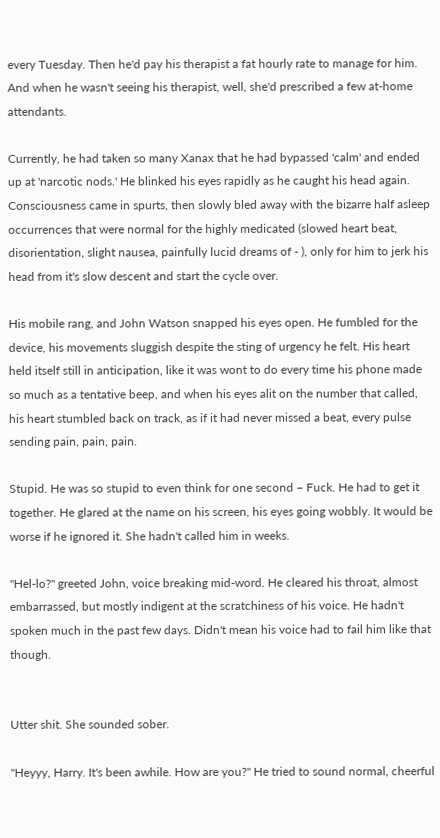every Tuesday. Then he'd pay his therapist a fat hourly rate to manage for him. And when he wasn't seeing his therapist, well, she'd prescribed a few at-home attendants.

Currently, he had taken so many Xanax that he had bypassed 'calm' and ended up at 'narcotic nods.' He blinked his eyes rapidly as he caught his head again. Consciousness came in spurts, then slowly bled away with the bizarre half asleep occurrences that were normal for the highly medicated (slowed heart beat, disorientation, slight nausea, painfully lucid dreams of - ), only for him to jerk his head from it's slow descent and start the cycle over.

His mobile rang, and John Watson snapped his eyes open. He fumbled for the device, his movements sluggish despite the sting of urgency he felt. His heart held itself still in anticipation, like it was wont to do every time his phone made so much as a tentative beep, and when his eyes alit on the number that called, his heart stumbled back on track, as if it had never missed a beat, every pulse sending pain, pain, pain.

Stupid. He was so stupid to even think for one second – Fuck. He had to get it together. He glared at the name on his screen, his eyes going wobbly. It would be worse if he ignored it. She hadn't called him in weeks.

"Hel-lo?" greeted John, voice breaking mid-word. He cleared his throat, almost embarrassed, but mostly indigent at the scratchiness of his voice. He hadn't spoken much in the past few days. Didn't mean his voice had to fail him like that though.


Utter shit. She sounded sober.

"Heyyy, Harry. It's been awhile. How are you?" He tried to sound normal, cheerful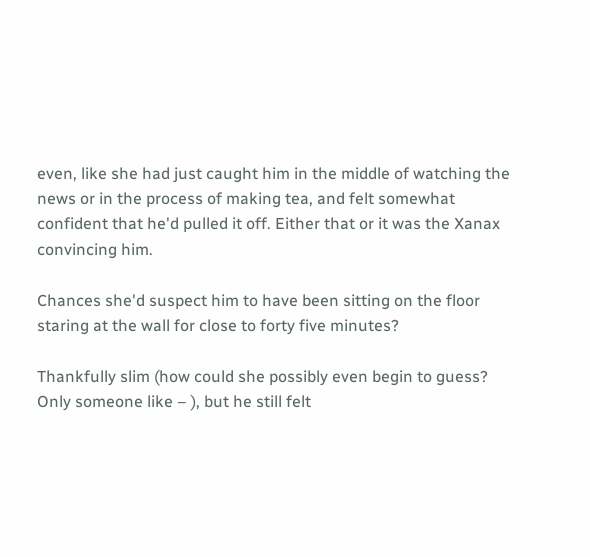even, like she had just caught him in the middle of watching the news or in the process of making tea, and felt somewhat confident that he'd pulled it off. Either that or it was the Xanax convincing him.

Chances she'd suspect him to have been sitting on the floor staring at the wall for close to forty five minutes?

Thankfully slim (how could she possibly even begin to guess? Only someone like – ), but he still felt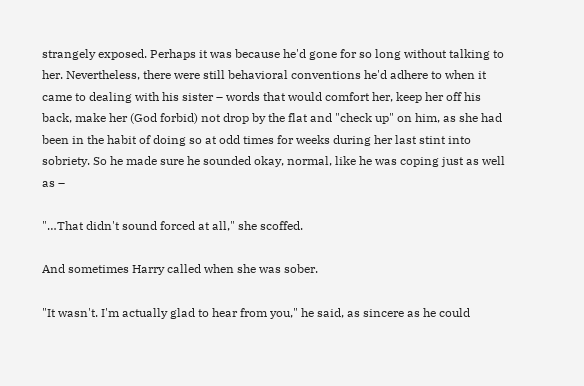strangely exposed. Perhaps it was because he'd gone for so long without talking to her. Nevertheless, there were still behavioral conventions he'd adhere to when it came to dealing with his sister – words that would comfort her, keep her off his back, make her (God forbid) not drop by the flat and "check up" on him, as she had been in the habit of doing so at odd times for weeks during her last stint into sobriety. So he made sure he sounded okay, normal, like he was coping just as well as –

"…That didn't sound forced at all," she scoffed.

And sometimes Harry called when she was sober.

"It wasn't. I'm actually glad to hear from you," he said, as sincere as he could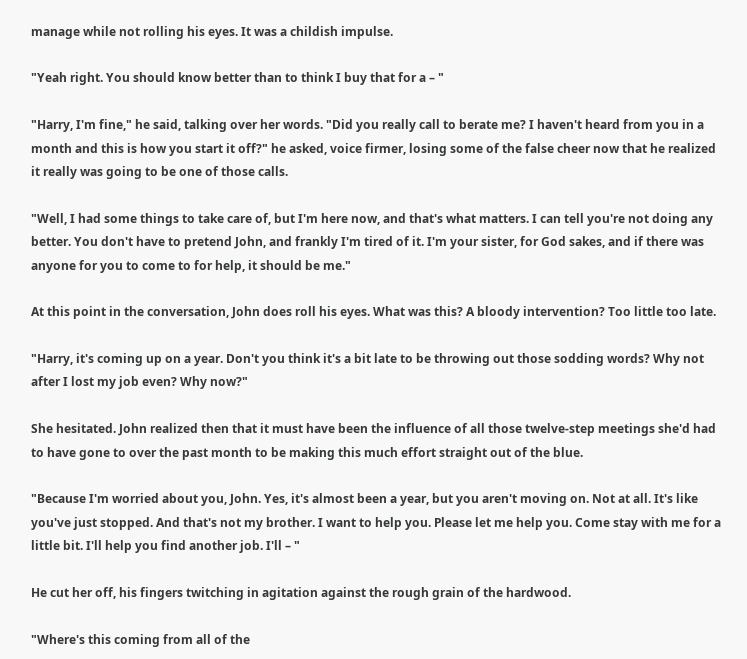manage while not rolling his eyes. It was a childish impulse.

"Yeah right. You should know better than to think I buy that for a – "

"Harry, I'm fine," he said, talking over her words. "Did you really call to berate me? I haven't heard from you in a month and this is how you start it off?" he asked, voice firmer, losing some of the false cheer now that he realized it really was going to be one of those calls.

"Well, I had some things to take care of, but I'm here now, and that's what matters. I can tell you're not doing any better. You don't have to pretend John, and frankly I'm tired of it. I'm your sister, for God sakes, and if there was anyone for you to come to for help, it should be me."

At this point in the conversation, John does roll his eyes. What was this? A bloody intervention? Too little too late.

"Harry, it's coming up on a year. Don't you think it's a bit late to be throwing out those sodding words? Why not after I lost my job even? Why now?"

She hesitated. John realized then that it must have been the influence of all those twelve-step meetings she'd had to have gone to over the past month to be making this much effort straight out of the blue.

"Because I'm worried about you, John. Yes, it's almost been a year, but you aren't moving on. Not at all. It's like you've just stopped. And that's not my brother. I want to help you. Please let me help you. Come stay with me for a little bit. I'll help you find another job. I'll – "

He cut her off, his fingers twitching in agitation against the rough grain of the hardwood.

"Where's this coming from all of the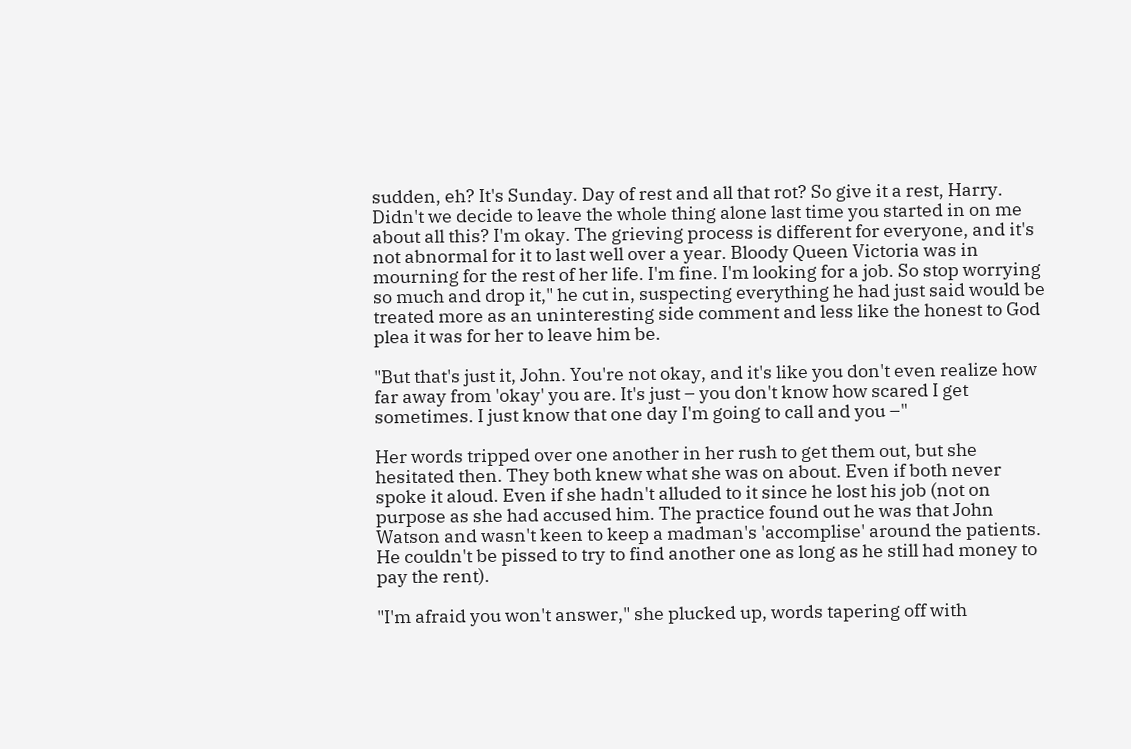sudden, eh? It's Sunday. Day of rest and all that rot? So give it a rest, Harry. Didn't we decide to leave the whole thing alone last time you started in on me about all this? I'm okay. The grieving process is different for everyone, and it's not abnormal for it to last well over a year. Bloody Queen Victoria was in mourning for the rest of her life. I'm fine. I'm looking for a job. So stop worrying so much and drop it," he cut in, suspecting everything he had just said would be treated more as an uninteresting side comment and less like the honest to God plea it was for her to leave him be.

"But that's just it, John. You're not okay, and it's like you don't even realize how far away from 'okay' you are. It's just – you don't know how scared I get sometimes. I just know that one day I'm going to call and you –"

Her words tripped over one another in her rush to get them out, but she hesitated then. They both knew what she was on about. Even if both never spoke it aloud. Even if she hadn't alluded to it since he lost his job (not on purpose as she had accused him. The practice found out he was that John Watson and wasn't keen to keep a madman's 'accomplise' around the patients. He couldn't be pissed to try to find another one as long as he still had money to pay the rent).

"I'm afraid you won't answer," she plucked up, words tapering off with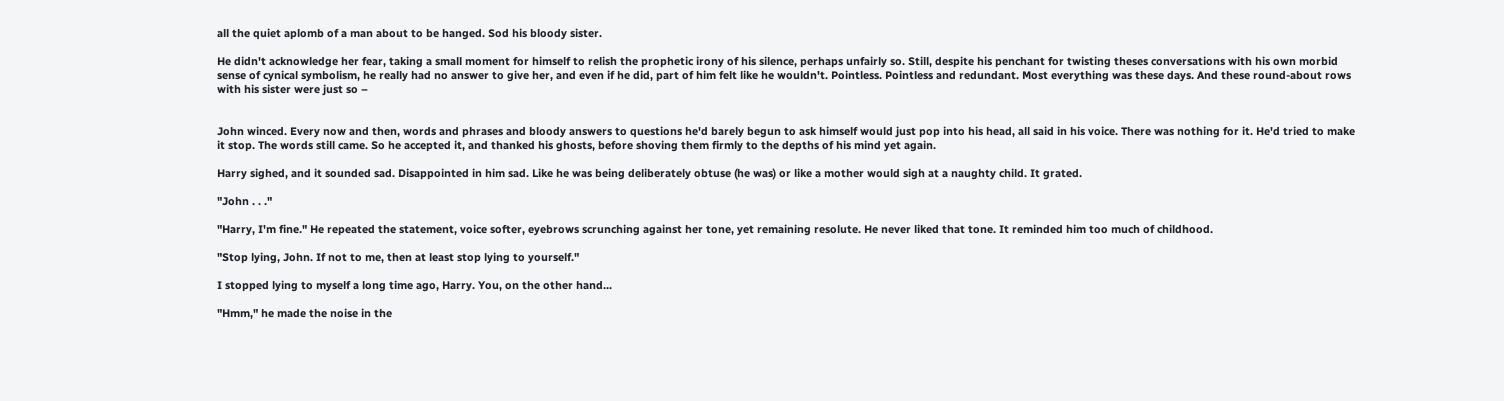all the quiet aplomb of a man about to be hanged. Sod his bloody sister.

He didn't acknowledge her fear, taking a small moment for himself to relish the prophetic irony of his silence, perhaps unfairly so. Still, despite his penchant for twisting theses conversations with his own morbid sense of cynical symbolism, he really had no answer to give her, and even if he did, part of him felt like he wouldn't. Pointless. Pointless and redundant. Most everything was these days. And these round-about rows with his sister were just so –


John winced. Every now and then, words and phrases and bloody answers to questions he'd barely begun to ask himself would just pop into his head, all said in his voice. There was nothing for it. He'd tried to make it stop. The words still came. So he accepted it, and thanked his ghosts, before shoving them firmly to the depths of his mind yet again.

Harry sighed, and it sounded sad. Disappointed in him sad. Like he was being deliberately obtuse (he was) or like a mother would sigh at a naughty child. It grated.

"John . . ."

"Harry, I'm fine." He repeated the statement, voice softer, eyebrows scrunching against her tone, yet remaining resolute. He never liked that tone. It reminded him too much of childhood.

"Stop lying, John. If not to me, then at least stop lying to yourself."

I stopped lying to myself a long time ago, Harry. You, on the other hand...

"Hmm," he made the noise in the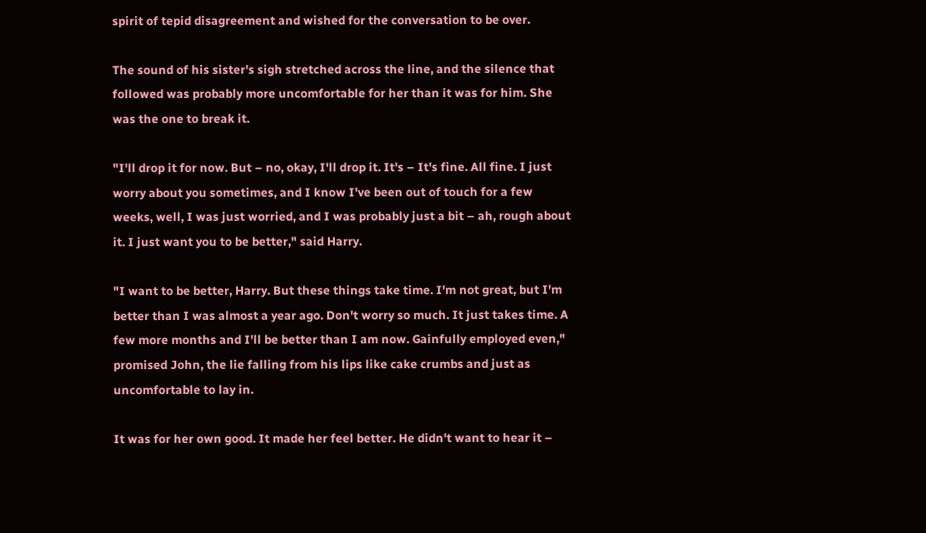spirit of tepid disagreement and wished for the conversation to be over.

The sound of his sister's sigh stretched across the line, and the silence that followed was probably more uncomfortable for her than it was for him. She was the one to break it.

"I'll drop it for now. But – no, okay, I'll drop it. It's – It's fine. All fine. I just worry about you sometimes, and I know I've been out of touch for a few weeks, well, I was just worried, and I was probably just a bit – ah, rough about it. I just want you to be better," said Harry.

"I want to be better, Harry. But these things take time. I'm not great, but I'm better than I was almost a year ago. Don't worry so much. It just takes time. A few more months and I'll be better than I am now. Gainfully employed even," promised John, the lie falling from his lips like cake crumbs and just as uncomfortable to lay in.

It was for her own good. It made her feel better. He didn't want to hear it –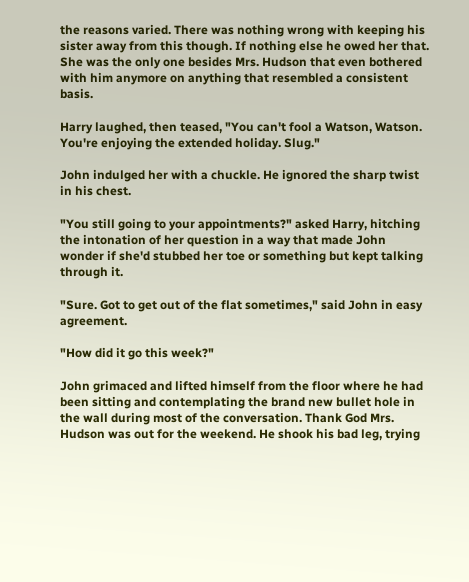the reasons varied. There was nothing wrong with keeping his sister away from this though. If nothing else he owed her that. She was the only one besides Mrs. Hudson that even bothered with him anymore on anything that resembled a consistent basis.

Harry laughed, then teased, "You can't fool a Watson, Watson. You're enjoying the extended holiday. Slug."

John indulged her with a chuckle. He ignored the sharp twist in his chest.

"You still going to your appointments?" asked Harry, hitching the intonation of her question in a way that made John wonder if she'd stubbed her toe or something but kept talking through it.

"Sure. Got to get out of the flat sometimes," said John in easy agreement.

"How did it go this week?"

John grimaced and lifted himself from the floor where he had been sitting and contemplating the brand new bullet hole in the wall during most of the conversation. Thank God Mrs. Hudson was out for the weekend. He shook his bad leg, trying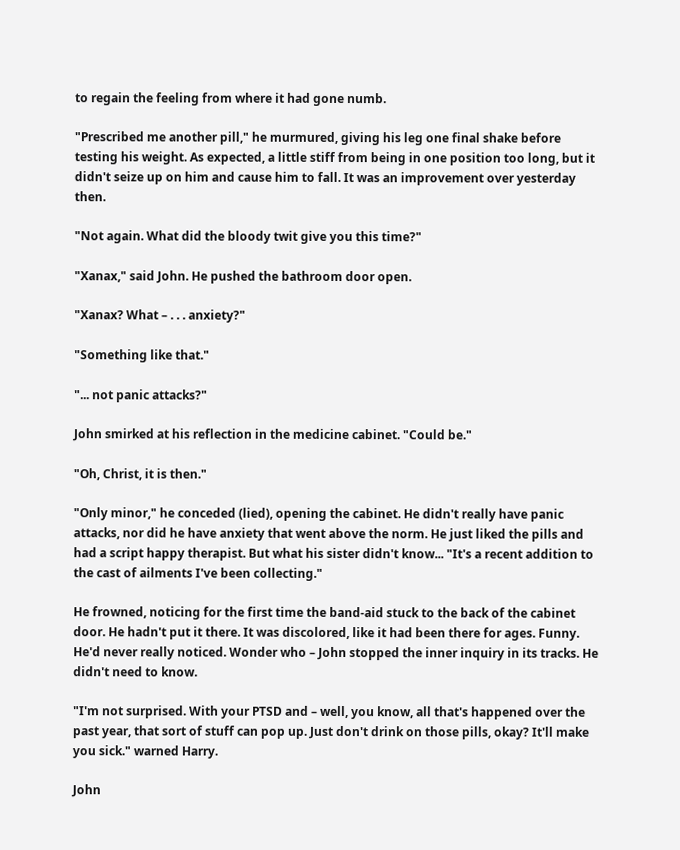to regain the feeling from where it had gone numb.

"Prescribed me another pill," he murmured, giving his leg one final shake before testing his weight. As expected, a little stiff from being in one position too long, but it didn't seize up on him and cause him to fall. It was an improvement over yesterday then.

"Not again. What did the bloody twit give you this time?"

"Xanax," said John. He pushed the bathroom door open.

"Xanax? What – . . . anxiety?"

"Something like that."

"... not panic attacks?"

John smirked at his reflection in the medicine cabinet. "Could be."

"Oh, Christ, it is then."

"Only minor," he conceded (lied), opening the cabinet. He didn't really have panic attacks, nor did he have anxiety that went above the norm. He just liked the pills and had a script happy therapist. But what his sister didn't know... "It's a recent addition to the cast of ailments I've been collecting."

He frowned, noticing for the first time the band-aid stuck to the back of the cabinet door. He hadn't put it there. It was discolored, like it had been there for ages. Funny. He'd never really noticed. Wonder who – John stopped the inner inquiry in its tracks. He didn't need to know.

"I'm not surprised. With your PTSD and – well, you know, all that's happened over the past year, that sort of stuff can pop up. Just don't drink on those pills, okay? It'll make you sick." warned Harry.

John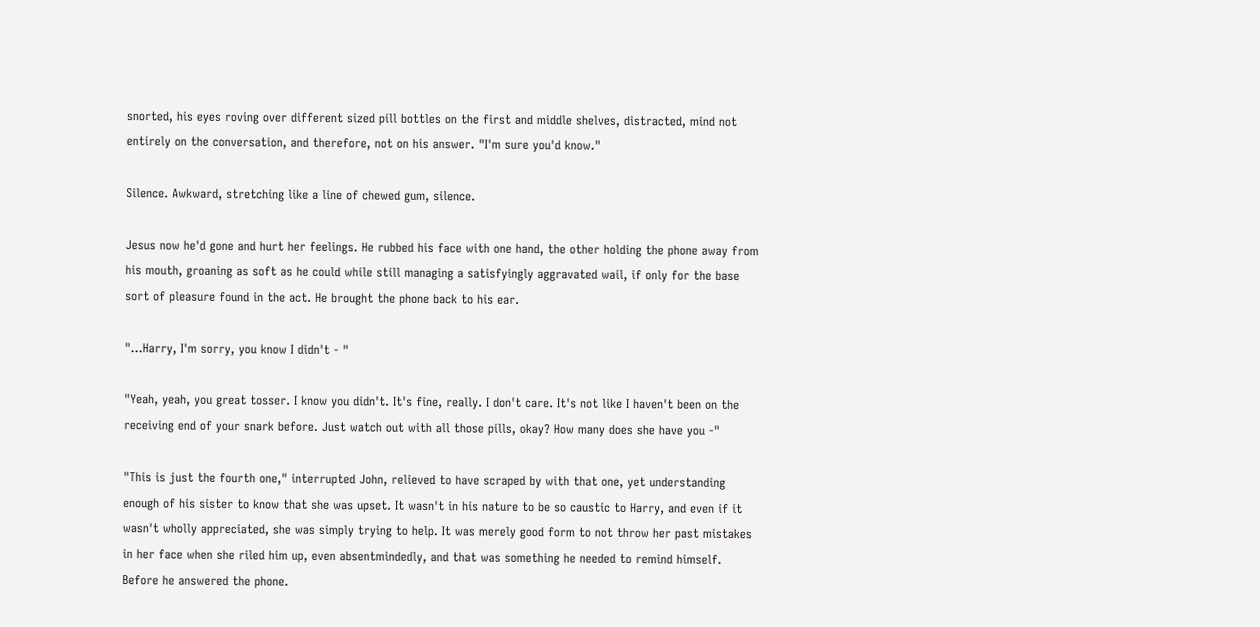snorted, his eyes roving over different sized pill bottles on the first and middle shelves, distracted, mind not entirely on the conversation, and therefore, not on his answer. "I'm sure you'd know."

Silence. Awkward, stretching like a line of chewed gum, silence.

Jesus now he'd gone and hurt her feelings. He rubbed his face with one hand, the other holding the phone away from his mouth, groaning as soft as he could while still managing a satisfyingly aggravated wail, if only for the base sort of pleasure found in the act. He brought the phone back to his ear.

"...Harry, I'm sorry, you know I didn't - "

"Yeah, yeah, you great tosser. I know you didn't. It's fine, really. I don't care. It's not like I haven't been on the receiving end of your snark before. Just watch out with all those pills, okay? How many does she have you -"

"This is just the fourth one," interrupted John, relieved to have scraped by with that one, yet understanding enough of his sister to know that she was upset. It wasn't in his nature to be so caustic to Harry, and even if it wasn't wholly appreciated, she was simply trying to help. It was merely good form to not throw her past mistakes in her face when she riled him up, even absentmindedly, and that was something he needed to remind himself. Before he answered the phone.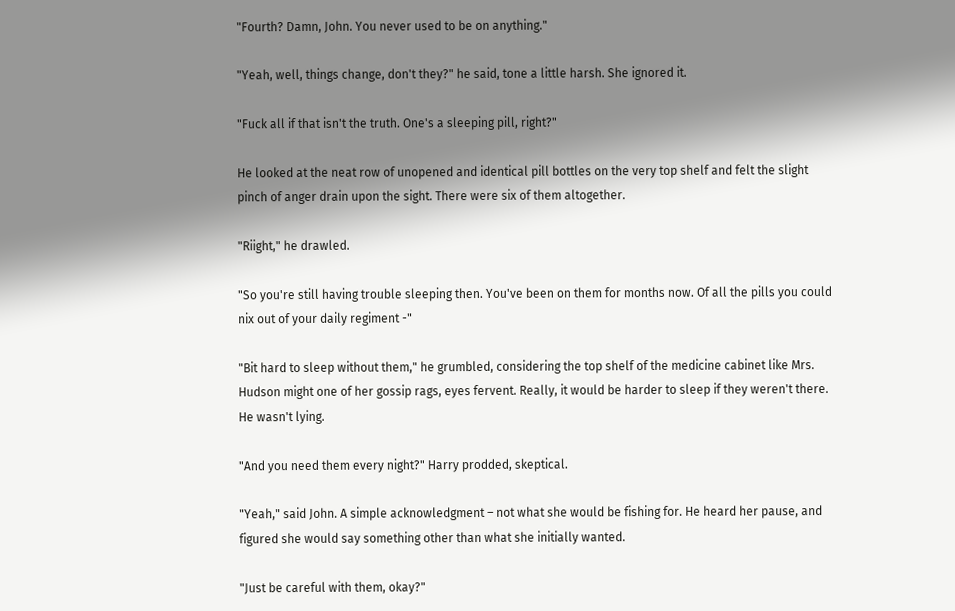"Fourth? Damn, John. You never used to be on anything."

"Yeah, well, things change, don't they?" he said, tone a little harsh. She ignored it.

"Fuck all if that isn't the truth. One's a sleeping pill, right?"

He looked at the neat row of unopened and identical pill bottles on the very top shelf and felt the slight pinch of anger drain upon the sight. There were six of them altogether.

"Riight," he drawled.

"So you're still having trouble sleeping then. You've been on them for months now. Of all the pills you could nix out of your daily regiment -"

"Bit hard to sleep without them," he grumbled, considering the top shelf of the medicine cabinet like Mrs. Hudson might one of her gossip rags, eyes fervent. Really, it would be harder to sleep if they weren't there. He wasn't lying.

"And you need them every night?" Harry prodded, skeptical.

"Yeah," said John. A simple acknowledgment – not what she would be fishing for. He heard her pause, and figured she would say something other than what she initially wanted.

"Just be careful with them, okay?"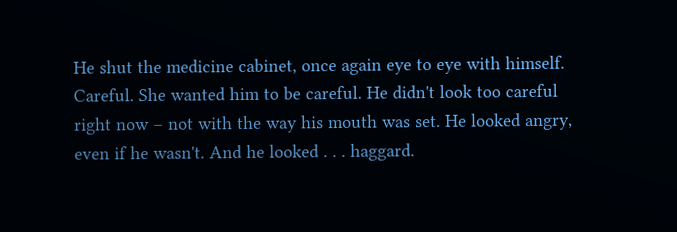He shut the medicine cabinet, once again eye to eye with himself. Careful. She wanted him to be careful. He didn't look too careful right now – not with the way his mouth was set. He looked angry, even if he wasn't. And he looked . . . haggard.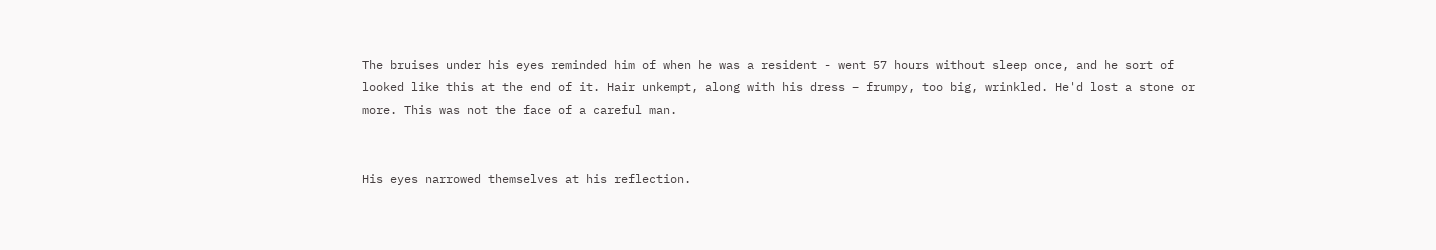The bruises under his eyes reminded him of when he was a resident - went 57 hours without sleep once, and he sort of looked like this at the end of it. Hair unkempt, along with his dress – frumpy, too big, wrinkled. He'd lost a stone or more. This was not the face of a careful man.


His eyes narrowed themselves at his reflection.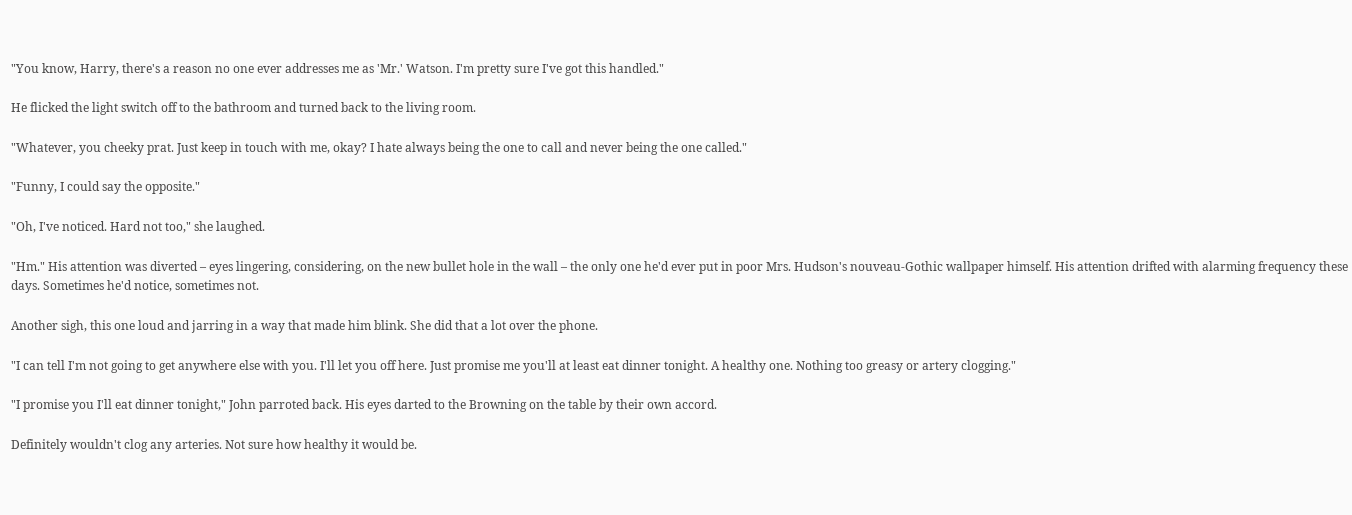"You know, Harry, there's a reason no one ever addresses me as 'Mr.' Watson. I'm pretty sure I've got this handled."

He flicked the light switch off to the bathroom and turned back to the living room.

"Whatever, you cheeky prat. Just keep in touch with me, okay? I hate always being the one to call and never being the one called."

"Funny, I could say the opposite."

"Oh, I've noticed. Hard not too," she laughed.

"Hm." His attention was diverted – eyes lingering, considering, on the new bullet hole in the wall – the only one he'd ever put in poor Mrs. Hudson's nouveau-Gothic wallpaper himself. His attention drifted with alarming frequency these days. Sometimes he'd notice, sometimes not.

Another sigh, this one loud and jarring in a way that made him blink. She did that a lot over the phone.

"I can tell I'm not going to get anywhere else with you. I'll let you off here. Just promise me you'll at least eat dinner tonight. A healthy one. Nothing too greasy or artery clogging."

"I promise you I'll eat dinner tonight," John parroted back. His eyes darted to the Browning on the table by their own accord.

Definitely wouldn't clog any arteries. Not sure how healthy it would be.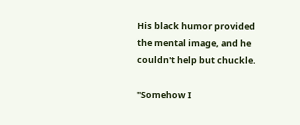His black humor provided the mental image, and he couldn't help but chuckle.

"Somehow I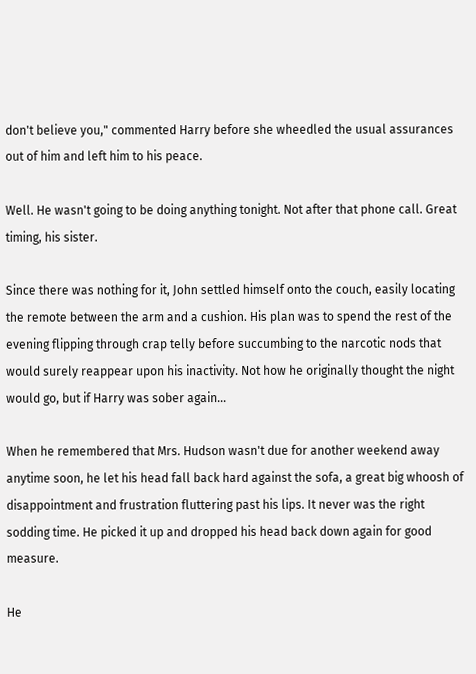don't believe you," commented Harry before she wheedled the usual assurances out of him and left him to his peace.

Well. He wasn't going to be doing anything tonight. Not after that phone call. Great timing, his sister.

Since there was nothing for it, John settled himself onto the couch, easily locating the remote between the arm and a cushion. His plan was to spend the rest of the evening flipping through crap telly before succumbing to the narcotic nods that would surely reappear upon his inactivity. Not how he originally thought the night would go, but if Harry was sober again...

When he remembered that Mrs. Hudson wasn't due for another weekend away anytime soon, he let his head fall back hard against the sofa, a great big whoosh of disappointment and frustration fluttering past his lips. It never was the right sodding time. He picked it up and dropped his head back down again for good measure.

He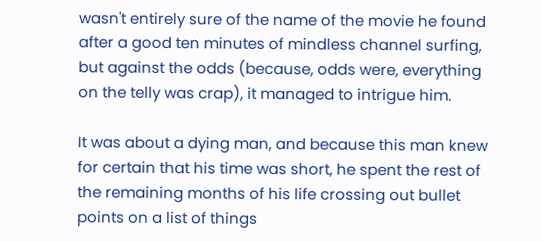wasn't entirely sure of the name of the movie he found after a good ten minutes of mindless channel surfing, but against the odds (because, odds were, everything on the telly was crap), it managed to intrigue him.

It was about a dying man, and because this man knew for certain that his time was short, he spent the rest of the remaining months of his life crossing out bullet points on a list of things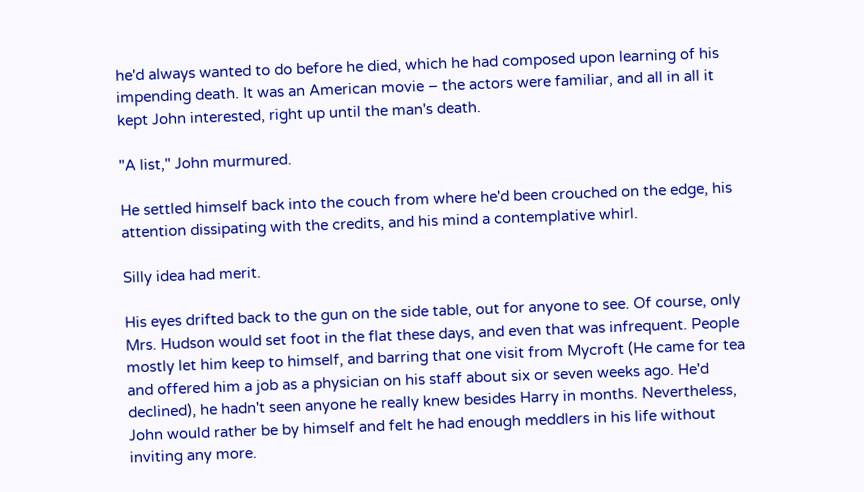he'd always wanted to do before he died, which he had composed upon learning of his impending death. It was an American movie – the actors were familiar, and all in all it kept John interested, right up until the man's death.

"A list," John murmured.

He settled himself back into the couch from where he'd been crouched on the edge, his attention dissipating with the credits, and his mind a contemplative whirl.

Silly idea had merit.

His eyes drifted back to the gun on the side table, out for anyone to see. Of course, only Mrs. Hudson would set foot in the flat these days, and even that was infrequent. People mostly let him keep to himself, and barring that one visit from Mycroft (He came for tea and offered him a job as a physician on his staff about six or seven weeks ago. He'd declined), he hadn't seen anyone he really knew besides Harry in months. Nevertheless, John would rather be by himself and felt he had enough meddlers in his life without inviting any more.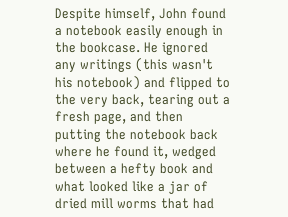Despite himself, John found a notebook easily enough in the bookcase. He ignored any writings (this wasn't his notebook) and flipped to the very back, tearing out a fresh page, and then putting the notebook back where he found it, wedged between a hefty book and what looked like a jar of dried mill worms that had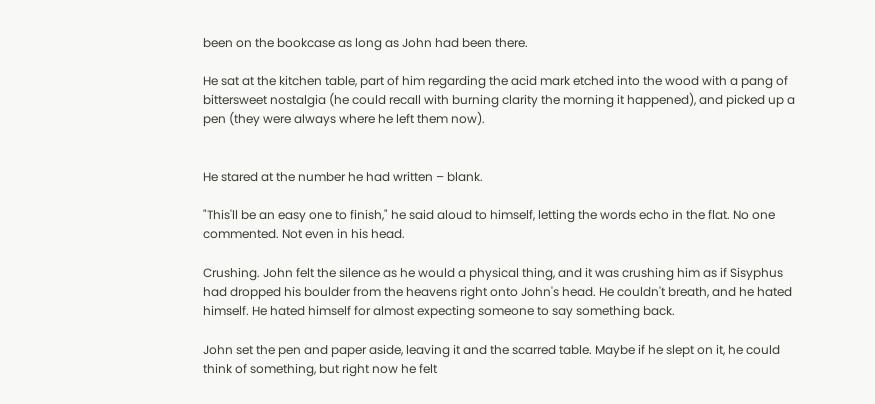been on the bookcase as long as John had been there.

He sat at the kitchen table, part of him regarding the acid mark etched into the wood with a pang of bittersweet nostalgia (he could recall with burning clarity the morning it happened), and picked up a pen (they were always where he left them now).


He stared at the number he had written – blank.

"This'll be an easy one to finish," he said aloud to himself, letting the words echo in the flat. No one commented. Not even in his head.

Crushing. John felt the silence as he would a physical thing, and it was crushing him as if Sisyphus had dropped his boulder from the heavens right onto John's head. He couldn't breath, and he hated himself. He hated himself for almost expecting someone to say something back.

John set the pen and paper aside, leaving it and the scarred table. Maybe if he slept on it, he could think of something, but right now he felt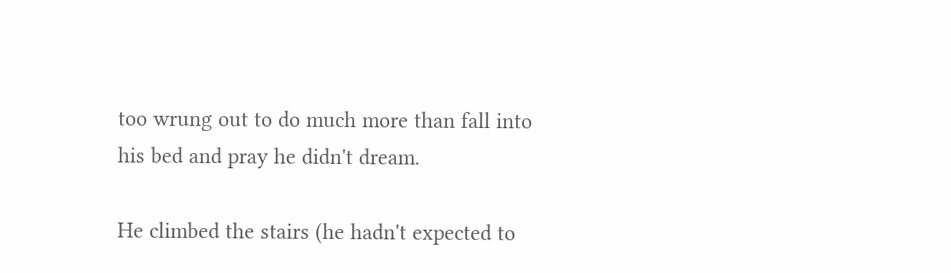too wrung out to do much more than fall into his bed and pray he didn't dream.

He climbed the stairs (he hadn't expected to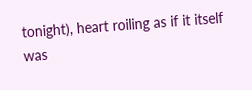tonight), heart roiling as if it itself was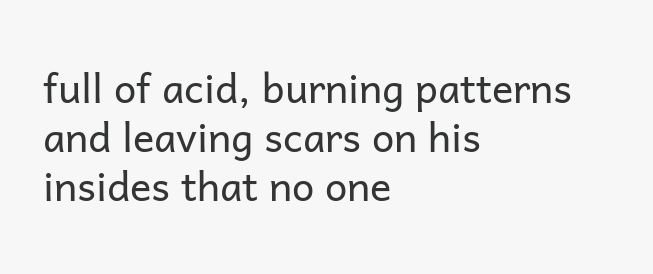full of acid, burning patterns and leaving scars on his insides that no one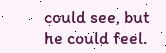could see, but he could feel.